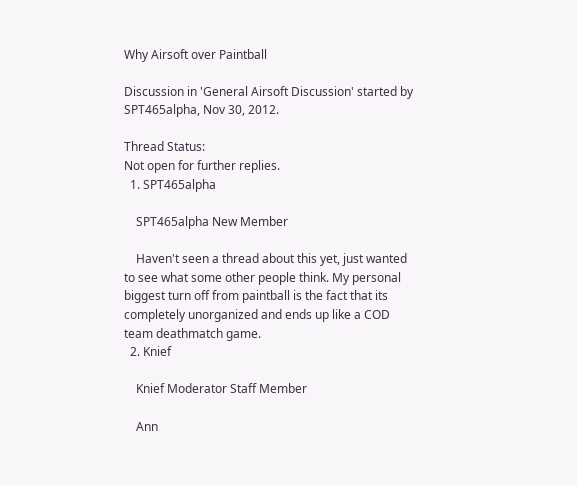Why Airsoft over Paintball

Discussion in 'General Airsoft Discussion' started by SPT465alpha, Nov 30, 2012.

Thread Status:
Not open for further replies.
  1. SPT465alpha

    SPT465alpha New Member

    Haven't seen a thread about this yet, just wanted to see what some other people think. My personal biggest turn off from paintball is the fact that its completely unorganized and ends up like a COD team deathmatch game.
  2. Knief

    Knief Moderator Staff Member

    Ann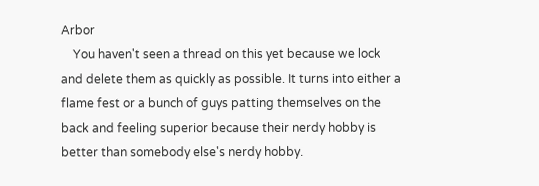Arbor
    You haven't seen a thread on this yet because we lock and delete them as quickly as possible. It turns into either a flame fest or a bunch of guys patting themselves on the back and feeling superior because their nerdy hobby is better than somebody else's nerdy hobby.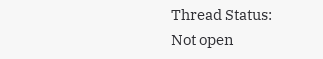Thread Status:
Not open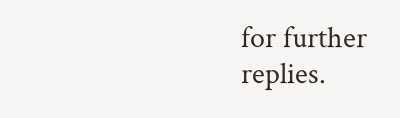for further replies.